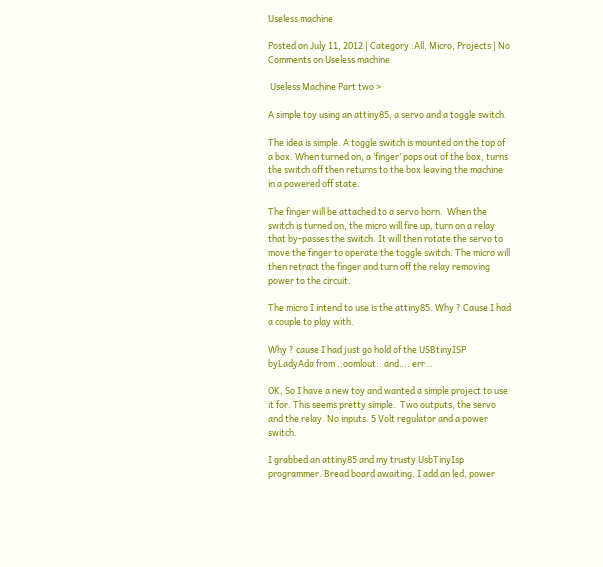Useless machine

Posted on July 11, 2012 | Category :All, Micro, Projects | No Comments on Useless machine

 Useless Machine Part two >

A simple toy using an attiny85, a servo and a toggle switch.

The idea is simple. A toggle switch is mounted on the top of a box. When turned on, a ‘finger’ pops out of the box, turns the switch off then returns to the box leaving the machine in a powered off state.

The finger will be attached to a servo horn.  When the switch is turned on, the micro will fire up, turn on a relay that by-passes the switch. It will then rotate the servo to move the finger to operate the toggle switch. The micro will then retract the finger and turn off the relay removing power to the circuit.

The micro I intend to use is the attiny85. Why ? Cause I had a couple to play with.

Why ? cause I had just go hold of the USBtinyISP byLadyAda from .:oomlout:. and…. err…

OK, So I have a new toy and wanted a simple project to use it for. This seems pretty simple.  Two outputs, the servo and the relay. No inputs. 5 Volt regulator and a power switch.

I grabbed an attiny85 and my trusty UsbTinyIsp programmer. Bread board awaiting, I add an led, power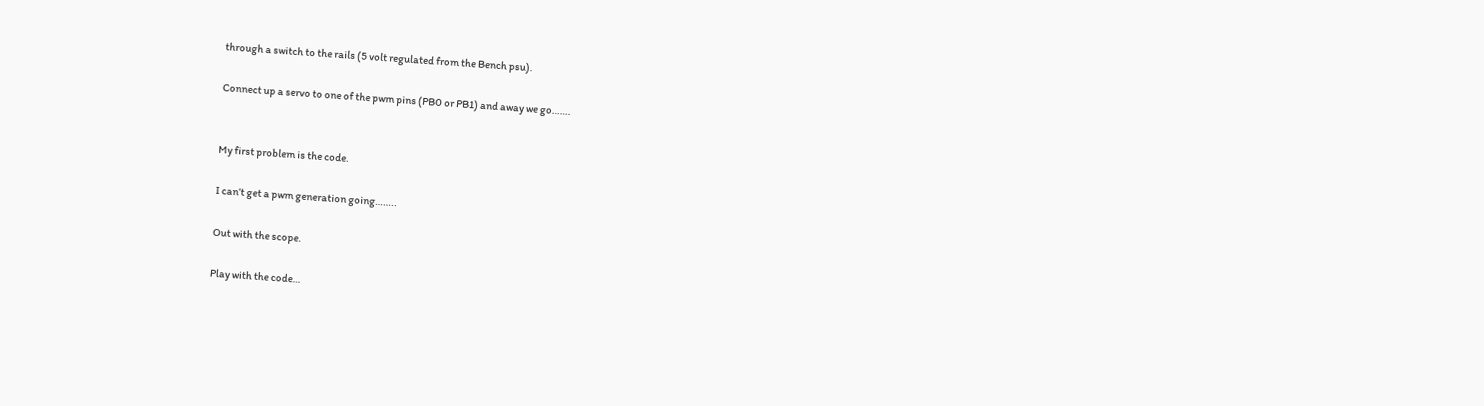through a switch to the rails (5 volt regulated from the Bench psu).

Connect up a servo to one of the pwm pins (PB0 or PB1) and away we go…….


My first problem is the code.

I can’t get a pwm generation going……..

Out with the scope.

Play with the code…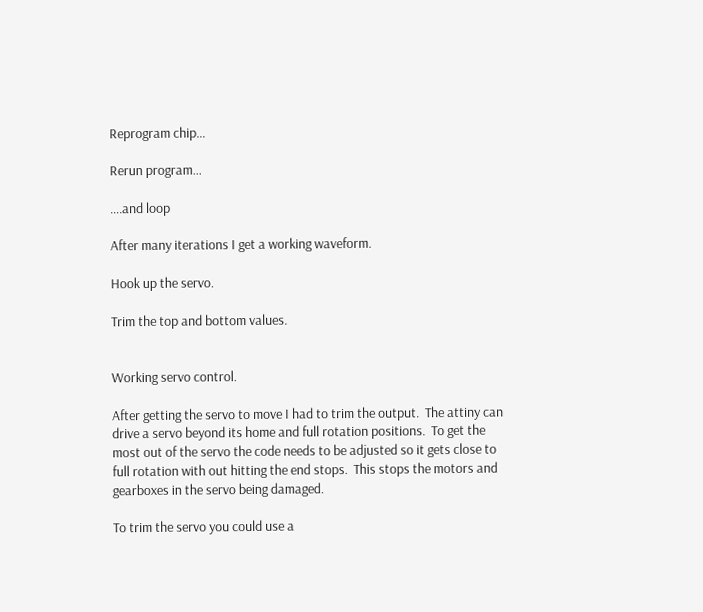Reprogram chip…

Rerun program…

….and loop

After many iterations I get a working waveform.

Hook up the servo.

Trim the top and bottom values.


Working servo control.

After getting the servo to move I had to trim the output.  The attiny can drive a servo beyond its home and full rotation positions.  To get the most out of the servo the code needs to be adjusted so it gets close to full rotation with out hitting the end stops.  This stops the motors and gearboxes in the servo being damaged.

To trim the servo you could use a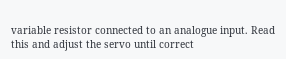variable resistor connected to an analogue input. Read this and adjust the servo until correct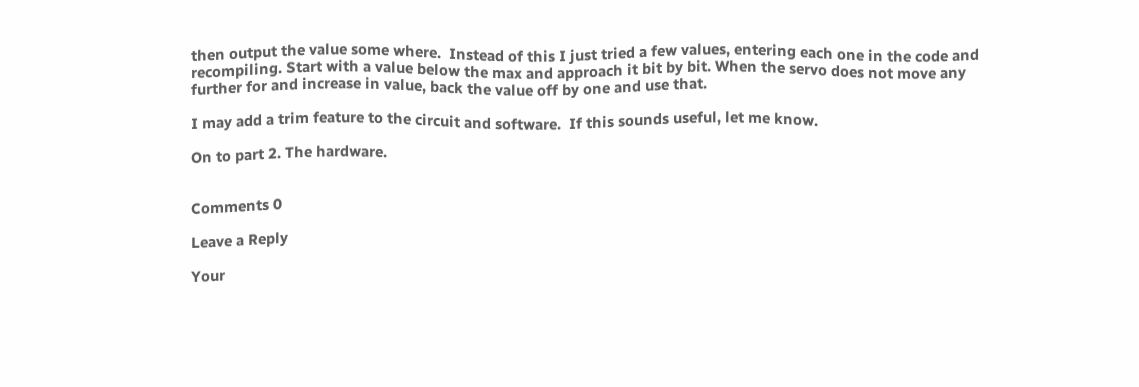then output the value some where.  Instead of this I just tried a few values, entering each one in the code and recompiling. Start with a value below the max and approach it bit by bit. When the servo does not move any further for and increase in value, back the value off by one and use that.

I may add a trim feature to the circuit and software.  If this sounds useful, let me know.

On to part 2. The hardware.


Comments 0

Leave a Reply

Your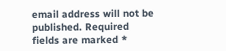email address will not be published. Required fields are marked *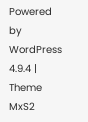Powered by WordPress 4.9.4 | Theme MxS2